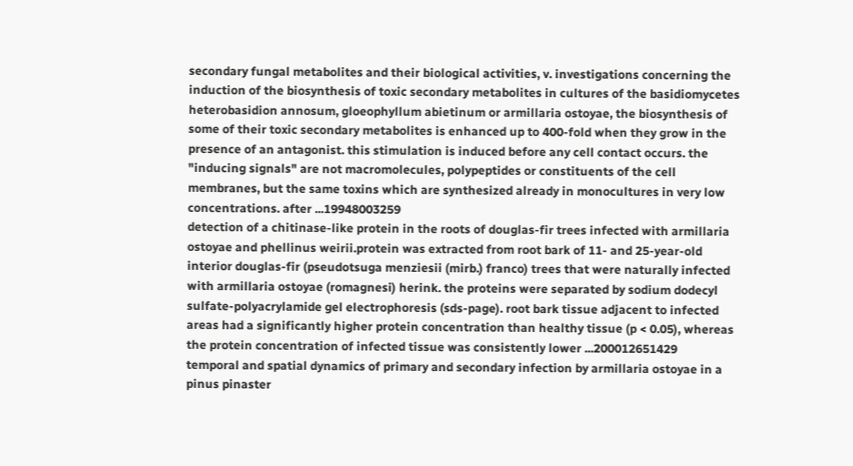secondary fungal metabolites and their biological activities, v. investigations concerning the induction of the biosynthesis of toxic secondary metabolites in cultures of the basidiomycetes heterobasidion annosum, gloeophyllum abietinum or armillaria ostoyae, the biosynthesis of some of their toxic secondary metabolites is enhanced up to 400-fold when they grow in the presence of an antagonist. this stimulation is induced before any cell contact occurs. the "inducing signals" are not macromolecules, polypeptides or constituents of the cell membranes, but the same toxins which are synthesized already in monocultures in very low concentrations. after ...19948003259
detection of a chitinase-like protein in the roots of douglas-fir trees infected with armillaria ostoyae and phellinus weirii.protein was extracted from root bark of 11- and 25-year-old interior douglas-fir (pseudotsuga menziesii (mirb.) franco) trees that were naturally infected with armillaria ostoyae (romagnesi) herink. the proteins were separated by sodium dodecyl sulfate-polyacrylamide gel electrophoresis (sds-page). root bark tissue adjacent to infected areas had a significantly higher protein concentration than healthy tissue (p < 0.05), whereas the protein concentration of infected tissue was consistently lower ...200012651429
temporal and spatial dynamics of primary and secondary infection by armillaria ostoyae in a pinus pinaster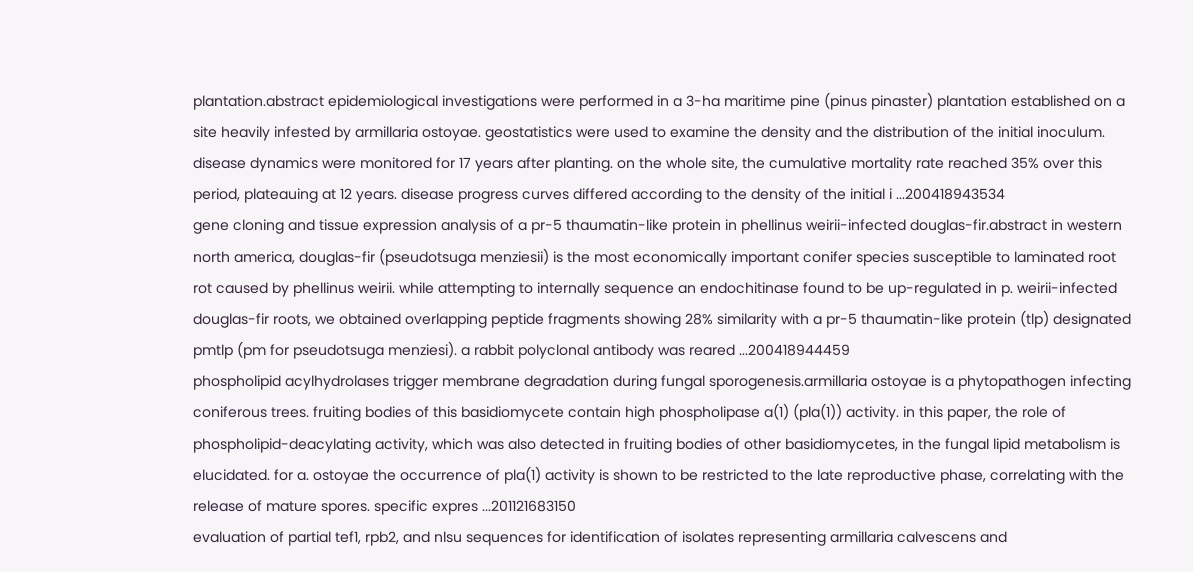plantation.abstract epidemiological investigations were performed in a 3-ha maritime pine (pinus pinaster) plantation established on a site heavily infested by armillaria ostoyae. geostatistics were used to examine the density and the distribution of the initial inoculum. disease dynamics were monitored for 17 years after planting. on the whole site, the cumulative mortality rate reached 35% over this period, plateauing at 12 years. disease progress curves differed according to the density of the initial i ...200418943534
gene cloning and tissue expression analysis of a pr-5 thaumatin-like protein in phellinus weirii-infected douglas-fir.abstract in western north america, douglas-fir (pseudotsuga menziesii) is the most economically important conifer species susceptible to laminated root rot caused by phellinus weirii. while attempting to internally sequence an endochitinase found to be up-regulated in p. weirii-infected douglas-fir roots, we obtained overlapping peptide fragments showing 28% similarity with a pr-5 thaumatin-like protein (tlp) designated pmtlp (pm for pseudotsuga menziesi). a rabbit polyclonal antibody was reared ...200418944459
phospholipid acylhydrolases trigger membrane degradation during fungal sporogenesis.armillaria ostoyae is a phytopathogen infecting coniferous trees. fruiting bodies of this basidiomycete contain high phospholipase a(1) (pla(1)) activity. in this paper, the role of phospholipid-deacylating activity, which was also detected in fruiting bodies of other basidiomycetes, in the fungal lipid metabolism is elucidated. for a. ostoyae the occurrence of pla(1) activity is shown to be restricted to the late reproductive phase, correlating with the release of mature spores. specific expres ...201121683150
evaluation of partial tef1, rpb2, and nlsu sequences for identification of isolates representing armillaria calvescens and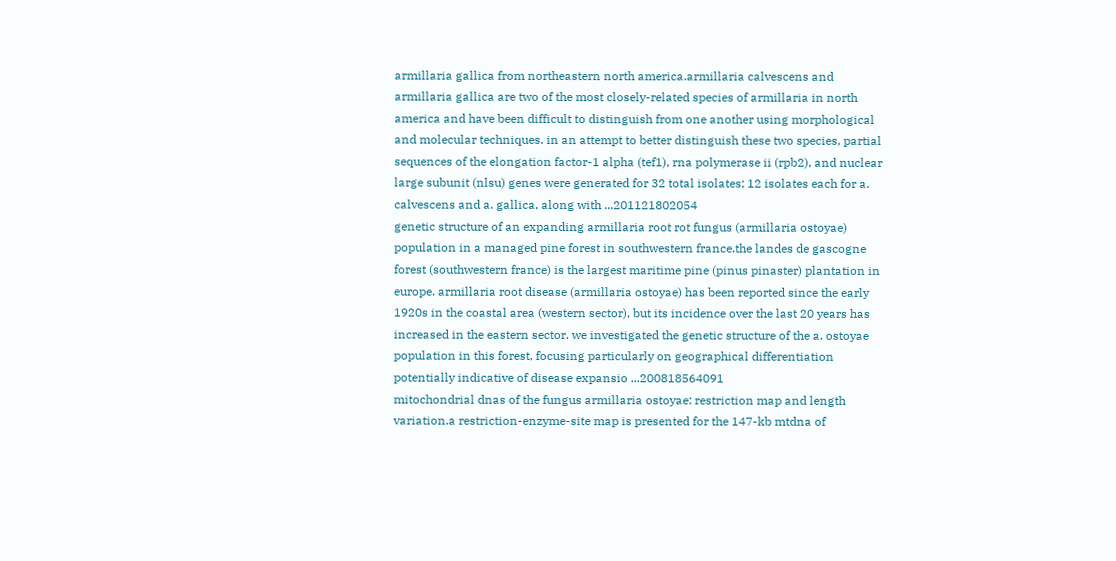armillaria gallica from northeastern north america.armillaria calvescens and armillaria gallica are two of the most closely-related species of armillaria in north america and have been difficult to distinguish from one another using morphological and molecular techniques. in an attempt to better distinguish these two species, partial sequences of the elongation factor-1 alpha (tef1), rna polymerase ii (rpb2), and nuclear large subunit (nlsu) genes were generated for 32 total isolates; 12 isolates each for a. calvescens and a. gallica, along with ...201121802054
genetic structure of an expanding armillaria root rot fungus (armillaria ostoyae) population in a managed pine forest in southwestern france.the landes de gascogne forest (southwestern france) is the largest maritime pine (pinus pinaster) plantation in europe. armillaria root disease (armillaria ostoyae) has been reported since the early 1920s in the coastal area (western sector), but its incidence over the last 20 years has increased in the eastern sector. we investigated the genetic structure of the a. ostoyae population in this forest, focusing particularly on geographical differentiation potentially indicative of disease expansio ...200818564091
mitochondrial dnas of the fungus armillaria ostoyae: restriction map and length variation.a restriction-enzyme-site map is presented for the 147-kb mtdna of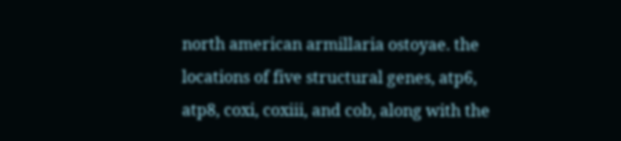north american armillaria ostoyae. the locations of five structural genes, atp6, atp8, coxi, coxiii, and cob, along with the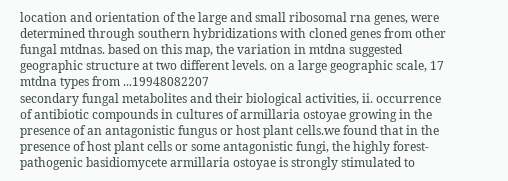location and orientation of the large and small ribosomal rna genes, were determined through southern hybridizations with cloned genes from other fungal mtdnas. based on this map, the variation in mtdna suggested geographic structure at two different levels. on a large geographic scale, 17 mtdna types from ...19948082207
secondary fungal metabolites and their biological activities, ii. occurrence of antibiotic compounds in cultures of armillaria ostoyae growing in the presence of an antagonistic fungus or host plant cells.we found that in the presence of host plant cells or some antagonistic fungi, the highly forest-pathogenic basidiomycete armillaria ostoyae is strongly stimulated to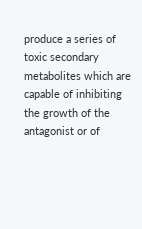produce a series of toxic secondary metabolites which are capable of inhibiting the growth of the antagonist or of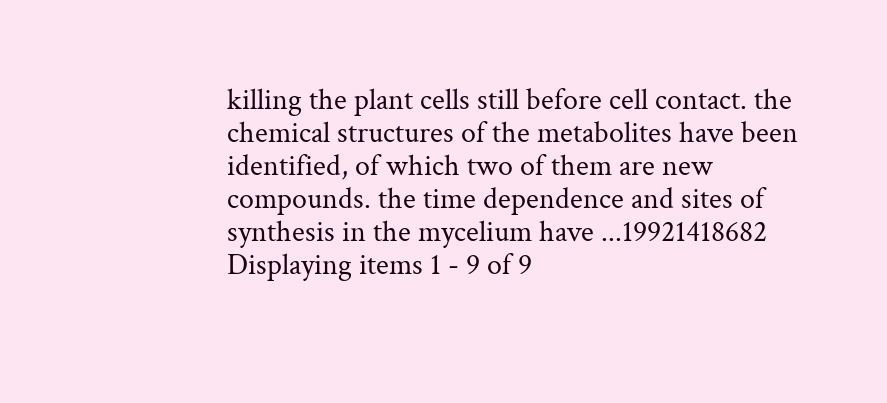killing the plant cells still before cell contact. the chemical structures of the metabolites have been identified, of which two of them are new compounds. the time dependence and sites of synthesis in the mycelium have ...19921418682
Displaying items 1 - 9 of 9